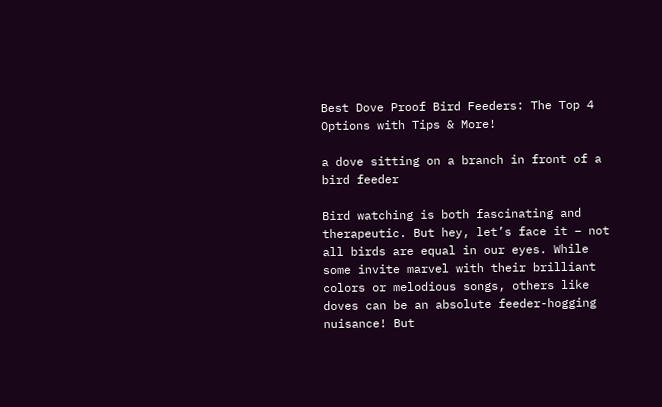Best Dove Proof Bird Feeders: The Top 4 Options with Tips & More!

a dove sitting on a branch in front of a bird feeder

Bird watching is both fascinating and therapeutic. But hey, let’s face it – not all birds are equal in our eyes. While some invite marvel with their brilliant colors or melodious songs, others like doves can be an absolute feeder-hogging nuisance! But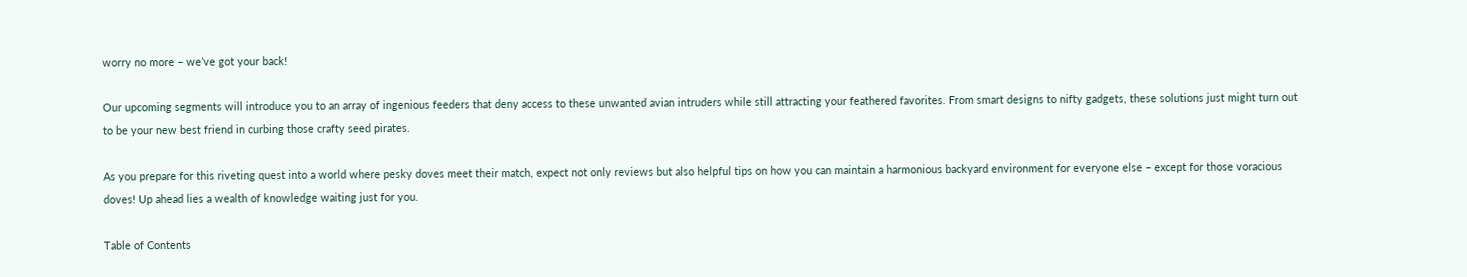worry no more – we’ve got your back!

Our upcoming segments will introduce you to an array of ingenious feeders that deny access to these unwanted avian intruders while still attracting your feathered favorites. From smart designs to nifty gadgets, these solutions just might turn out to be your new best friend in curbing those crafty seed pirates.

As you prepare for this riveting quest into a world where pesky doves meet their match, expect not only reviews but also helpful tips on how you can maintain a harmonious backyard environment for everyone else – except for those voracious doves! Up ahead lies a wealth of knowledge waiting just for you.

Table of Contents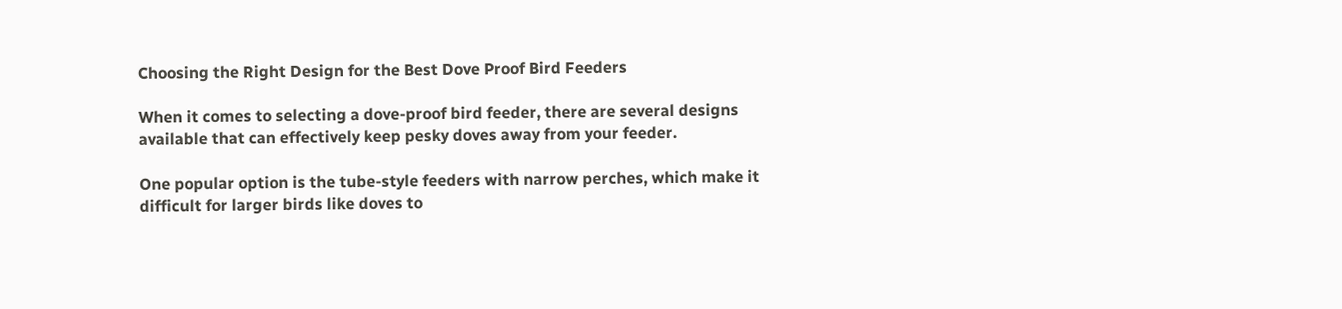Choosing the Right Design for the Best Dove Proof Bird Feeders

When it comes to selecting a dove-proof bird feeder, there are several designs available that can effectively keep pesky doves away from your feeder.

One popular option is the tube-style feeders with narrow perches, which make it difficult for larger birds like doves to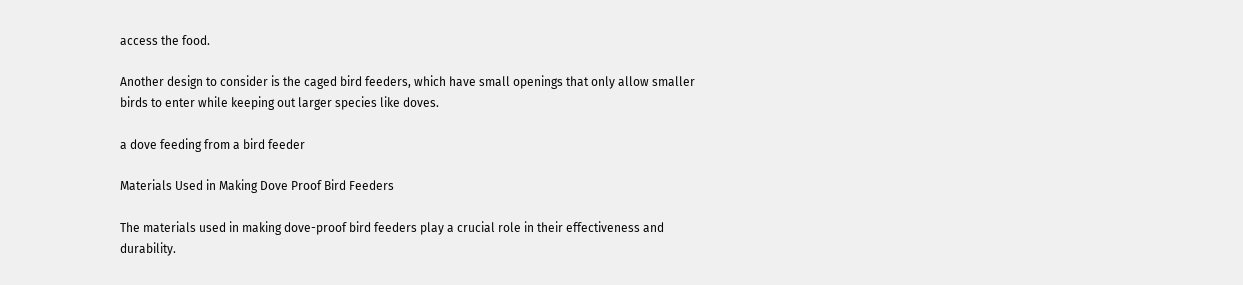access the food.

Another design to consider is the caged bird feeders, which have small openings that only allow smaller birds to enter while keeping out larger species like doves.

a dove feeding from a bird feeder

Materials Used in Making Dove Proof Bird Feeders

The materials used in making dove-proof bird feeders play a crucial role in their effectiveness and durability.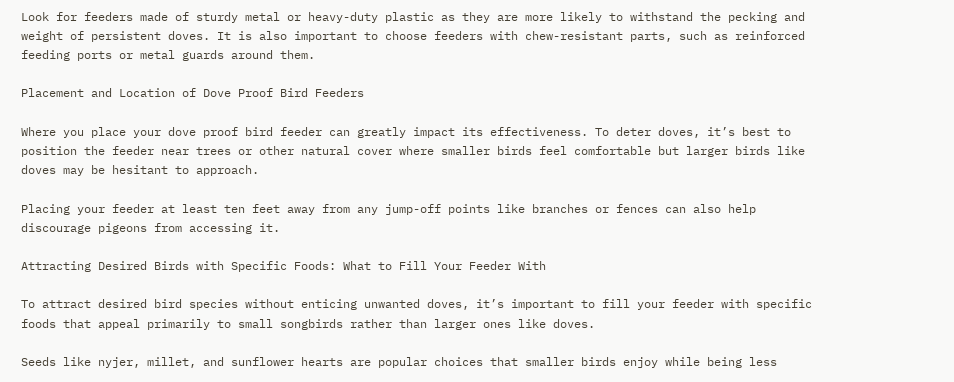Look for feeders made of sturdy metal or heavy-duty plastic as they are more likely to withstand the pecking and weight of persistent doves. It is also important to choose feeders with chew-resistant parts, such as reinforced feeding ports or metal guards around them.

Placement and Location of Dove Proof Bird Feeders

Where you place your dove proof bird feeder can greatly impact its effectiveness. To deter doves, it’s best to position the feeder near trees or other natural cover where smaller birds feel comfortable but larger birds like doves may be hesitant to approach.

Placing your feeder at least ten feet away from any jump-off points like branches or fences can also help discourage pigeons from accessing it.

Attracting Desired Birds with Specific Foods: What to Fill Your Feeder With

To attract desired bird species without enticing unwanted doves, it’s important to fill your feeder with specific foods that appeal primarily to small songbirds rather than larger ones like doves.

Seeds like nyjer, millet, and sunflower hearts are popular choices that smaller birds enjoy while being less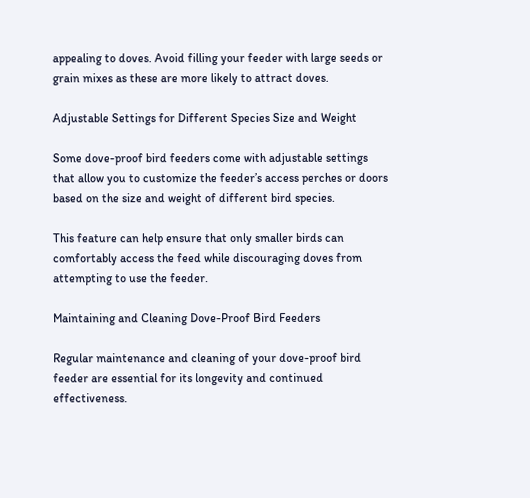appealing to doves. Avoid filling your feeder with large seeds or grain mixes as these are more likely to attract doves.

Adjustable Settings for Different Species Size and Weight

Some dove-proof bird feeders come with adjustable settings that allow you to customize the feeder’s access perches or doors based on the size and weight of different bird species.

This feature can help ensure that only smaller birds can comfortably access the feed while discouraging doves from attempting to use the feeder.

Maintaining and Cleaning Dove-Proof Bird Feeders

Regular maintenance and cleaning of your dove-proof bird feeder are essential for its longevity and continued effectiveness.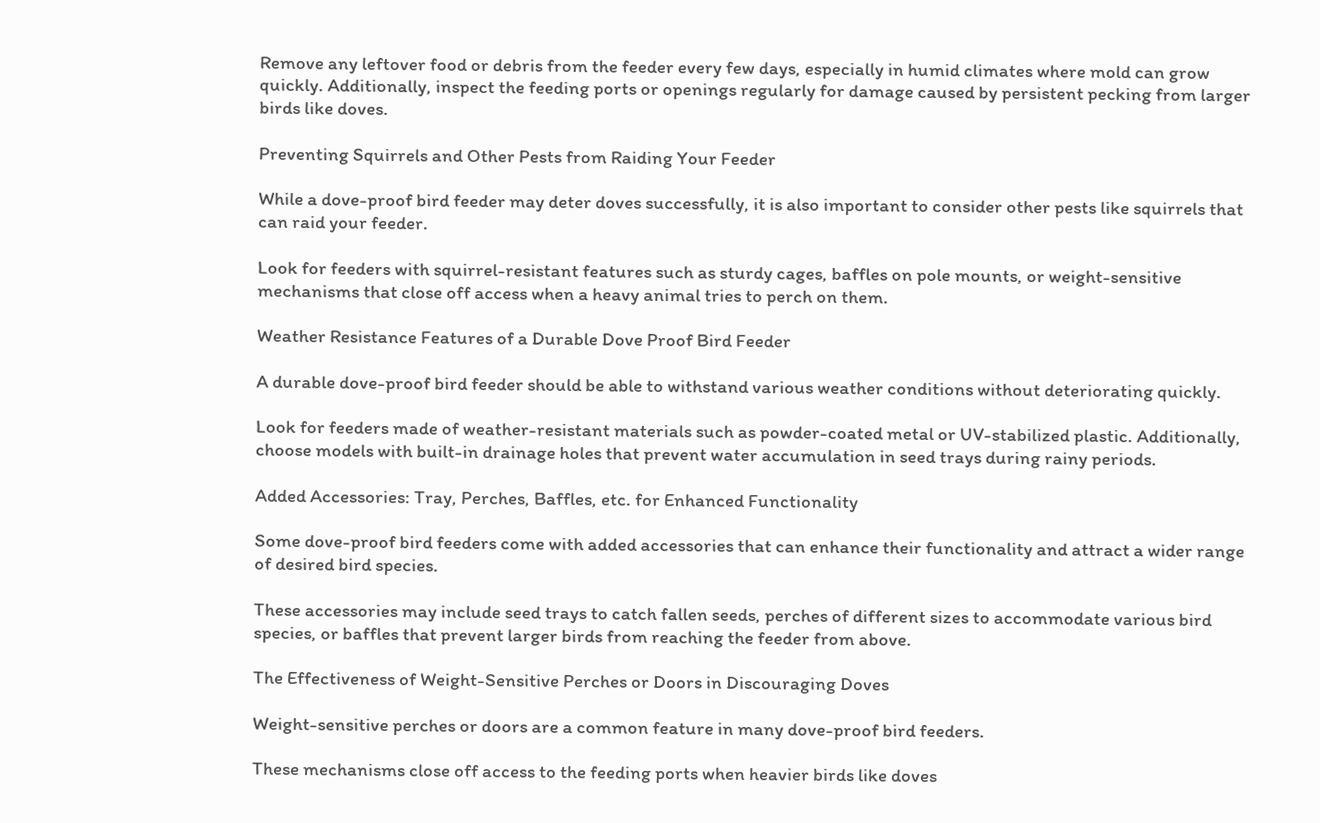Remove any leftover food or debris from the feeder every few days, especially in humid climates where mold can grow quickly. Additionally, inspect the feeding ports or openings regularly for damage caused by persistent pecking from larger birds like doves.

Preventing Squirrels and Other Pests from Raiding Your Feeder

While a dove-proof bird feeder may deter doves successfully, it is also important to consider other pests like squirrels that can raid your feeder.

Look for feeders with squirrel-resistant features such as sturdy cages, baffles on pole mounts, or weight-sensitive mechanisms that close off access when a heavy animal tries to perch on them.

Weather Resistance Features of a Durable Dove Proof Bird Feeder

A durable dove-proof bird feeder should be able to withstand various weather conditions without deteriorating quickly.

Look for feeders made of weather-resistant materials such as powder-coated metal or UV-stabilized plastic. Additionally, choose models with built-in drainage holes that prevent water accumulation in seed trays during rainy periods.

Added Accessories: Tray, Perches, Baffles, etc. for Enhanced Functionality

Some dove-proof bird feeders come with added accessories that can enhance their functionality and attract a wider range of desired bird species.

These accessories may include seed trays to catch fallen seeds, perches of different sizes to accommodate various bird species, or baffles that prevent larger birds from reaching the feeder from above.

The Effectiveness of Weight-Sensitive Perches or Doors in Discouraging Doves

Weight-sensitive perches or doors are a common feature in many dove-proof bird feeders.

These mechanisms close off access to the feeding ports when heavier birds like doves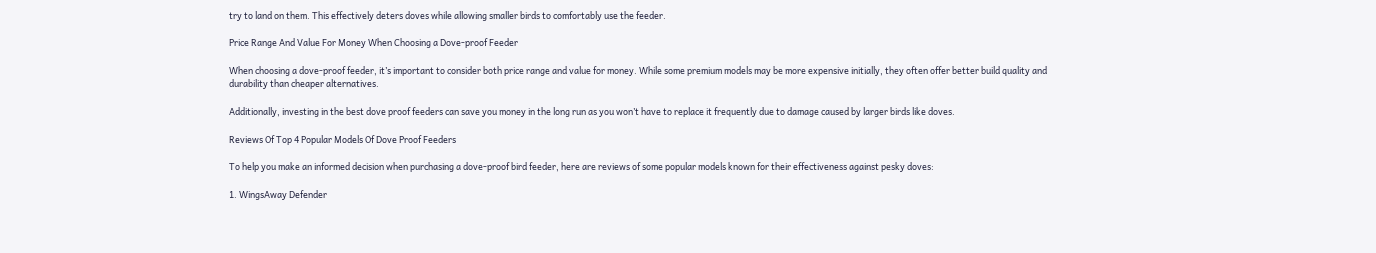try to land on them. This effectively deters doves while allowing smaller birds to comfortably use the feeder.

Price Range And Value For Money When Choosing a Dove-proof Feeder

When choosing a dove-proof feeder, it’s important to consider both price range and value for money. While some premium models may be more expensive initially, they often offer better build quality and durability than cheaper alternatives.

Additionally, investing in the best dove proof feeders can save you money in the long run as you won’t have to replace it frequently due to damage caused by larger birds like doves.

Reviews Of Top 4 Popular Models Of Dove Proof Feeders

To help you make an informed decision when purchasing a dove-proof bird feeder, here are reviews of some popular models known for their effectiveness against pesky doves:

1. WingsAway Defender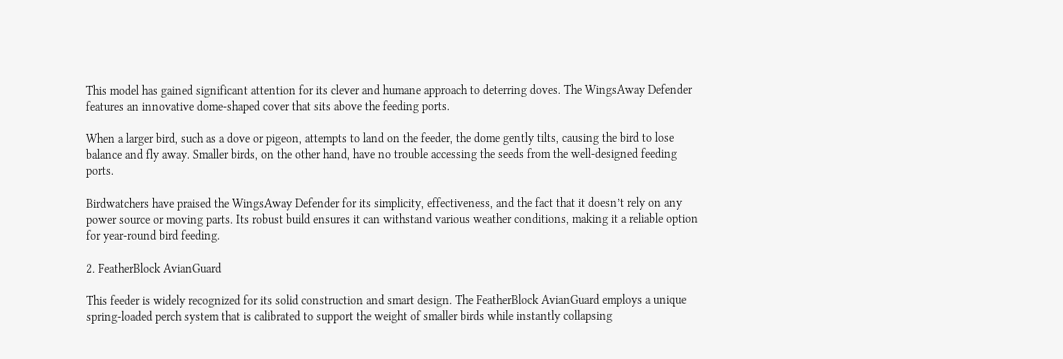This model has gained significant attention for its clever and humane approach to deterring doves. The WingsAway Defender features an innovative dome-shaped cover that sits above the feeding ports.

When a larger bird, such as a dove or pigeon, attempts to land on the feeder, the dome gently tilts, causing the bird to lose balance and fly away. Smaller birds, on the other hand, have no trouble accessing the seeds from the well-designed feeding ports.

Birdwatchers have praised the WingsAway Defender for its simplicity, effectiveness, and the fact that it doesn’t rely on any power source or moving parts. Its robust build ensures it can withstand various weather conditions, making it a reliable option for year-round bird feeding.

2. FeatherBlock AvianGuard

This feeder is widely recognized for its solid construction and smart design. The FeatherBlock AvianGuard employs a unique spring-loaded perch system that is calibrated to support the weight of smaller birds while instantly collapsing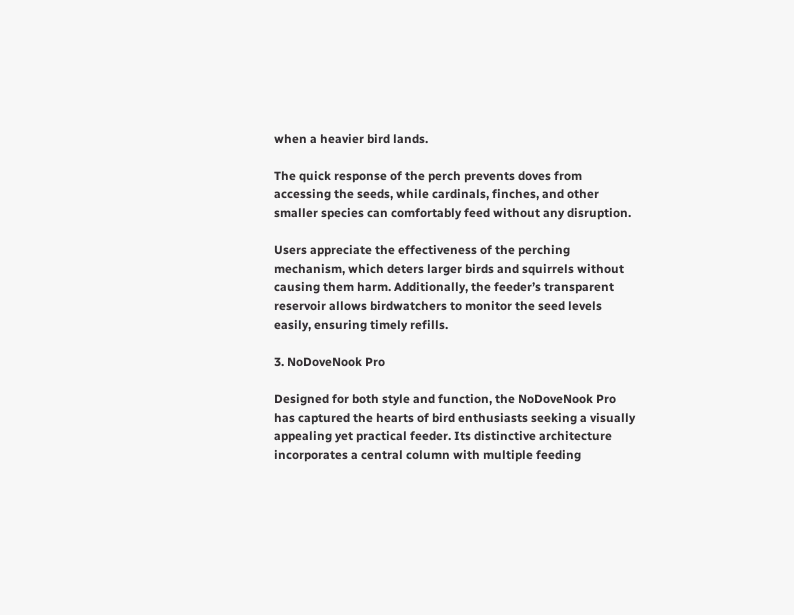when a heavier bird lands.

The quick response of the perch prevents doves from accessing the seeds, while cardinals, finches, and other smaller species can comfortably feed without any disruption.

Users appreciate the effectiveness of the perching mechanism, which deters larger birds and squirrels without causing them harm. Additionally, the feeder’s transparent reservoir allows birdwatchers to monitor the seed levels easily, ensuring timely refills.

3. NoDoveNook Pro

Designed for both style and function, the NoDoveNook Pro has captured the hearts of bird enthusiasts seeking a visually appealing yet practical feeder. Its distinctive architecture incorporates a central column with multiple feeding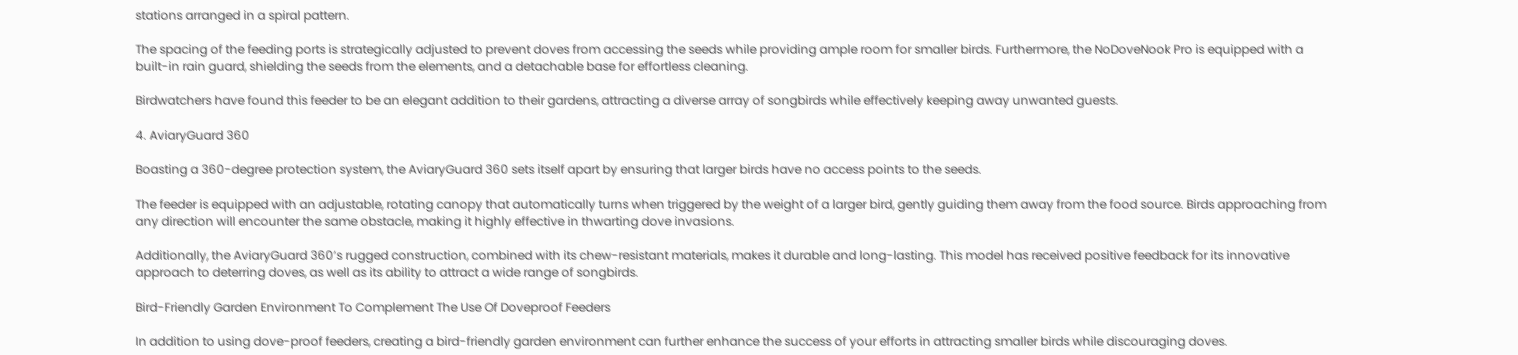stations arranged in a spiral pattern.

The spacing of the feeding ports is strategically adjusted to prevent doves from accessing the seeds while providing ample room for smaller birds. Furthermore, the NoDoveNook Pro is equipped with a built-in rain guard, shielding the seeds from the elements, and a detachable base for effortless cleaning.

Birdwatchers have found this feeder to be an elegant addition to their gardens, attracting a diverse array of songbirds while effectively keeping away unwanted guests.

4. AviaryGuard 360

Boasting a 360-degree protection system, the AviaryGuard 360 sets itself apart by ensuring that larger birds have no access points to the seeds.

The feeder is equipped with an adjustable, rotating canopy that automatically turns when triggered by the weight of a larger bird, gently guiding them away from the food source. Birds approaching from any direction will encounter the same obstacle, making it highly effective in thwarting dove invasions.

Additionally, the AviaryGuard 360’s rugged construction, combined with its chew-resistant materials, makes it durable and long-lasting. This model has received positive feedback for its innovative approach to deterring doves, as well as its ability to attract a wide range of songbirds.

Bird-Friendly Garden Environment To Complement The Use Of Doveproof Feeders

In addition to using dove-proof feeders, creating a bird-friendly garden environment can further enhance the success of your efforts in attracting smaller birds while discouraging doves.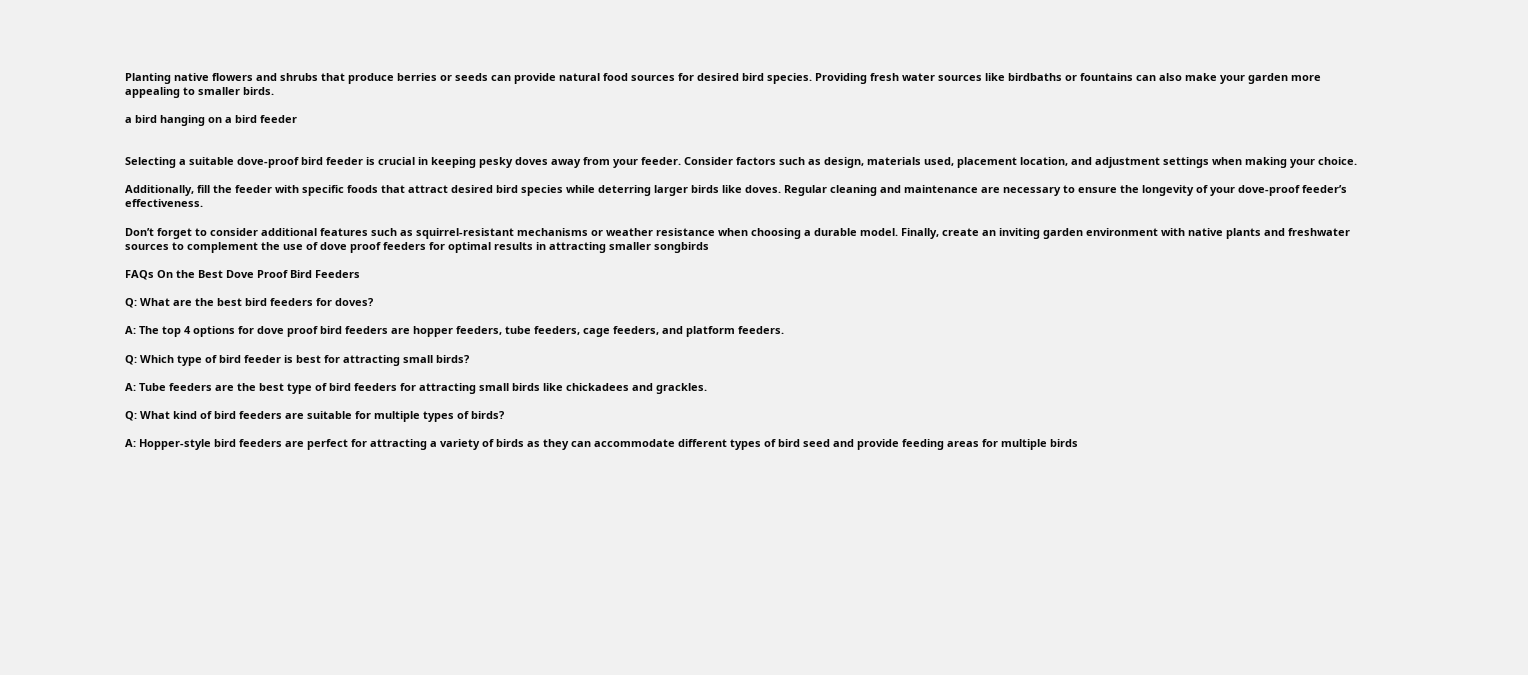Planting native flowers and shrubs that produce berries or seeds can provide natural food sources for desired bird species. Providing fresh water sources like birdbaths or fountains can also make your garden more appealing to smaller birds.

a bird hanging on a bird feeder


Selecting a suitable dove-proof bird feeder is crucial in keeping pesky doves away from your feeder. Consider factors such as design, materials used, placement location, and adjustment settings when making your choice.

Additionally, fill the feeder with specific foods that attract desired bird species while deterring larger birds like doves. Regular cleaning and maintenance are necessary to ensure the longevity of your dove-proof feeder’s effectiveness.

Don’t forget to consider additional features such as squirrel-resistant mechanisms or weather resistance when choosing a durable model. Finally, create an inviting garden environment with native plants and freshwater sources to complement the use of dove proof feeders for optimal results in attracting smaller songbirds

FAQs On the Best Dove Proof Bird Feeders

Q: What are the best bird feeders for doves?

A: The top 4 options for dove proof bird feeders are hopper feeders, tube feeders, cage feeders, and platform feeders.

Q: Which type of bird feeder is best for attracting small birds?

A: Tube feeders are the best type of bird feeders for attracting small birds like chickadees and grackles.

Q: What kind of bird feeders are suitable for multiple types of birds?

A: Hopper-style bird feeders are perfect for attracting a variety of birds as they can accommodate different types of bird seed and provide feeding areas for multiple birds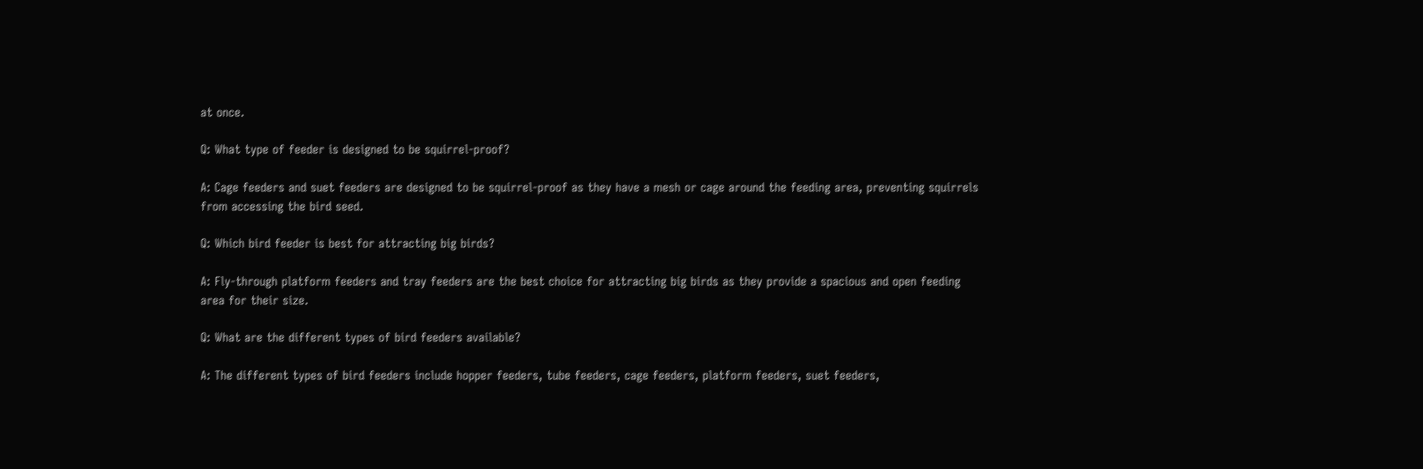at once.

Q: What type of feeder is designed to be squirrel-proof?

A: Cage feeders and suet feeders are designed to be squirrel-proof as they have a mesh or cage around the feeding area, preventing squirrels from accessing the bird seed.

Q: Which bird feeder is best for attracting big birds?

A: Fly-through platform feeders and tray feeders are the best choice for attracting big birds as they provide a spacious and open feeding area for their size.

Q: What are the different types of bird feeders available?

A: The different types of bird feeders include hopper feeders, tube feeders, cage feeders, platform feeders, suet feeders,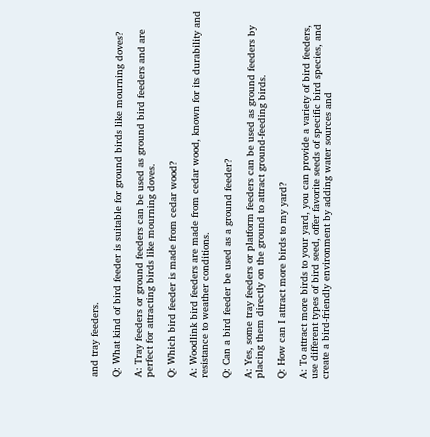and tray feeders.

Q: What kind of bird feeder is suitable for ground birds like mourning doves?

A: Tray feeders or ground feeders can be used as ground bird feeders and are perfect for attracting birds like mourning doves.

Q: Which bird feeder is made from cedar wood?

A: Woodlink bird feeders are made from cedar wood, known for its durability and resistance to weather conditions.

Q: Can a bird feeder be used as a ground feeder?

A: Yes, some tray feeders or platform feeders can be used as ground feeders by placing them directly on the ground to attract ground-feeding birds.

Q: How can I attract more birds to my yard?

A: To attract more birds to your yard, you can provide a variety of bird feeders, use different types of bird seed, offer favorite seeds of specific bird species, and create a bird-friendly environment by adding water sources and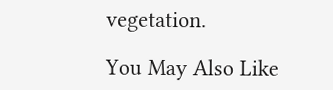vegetation.

You May Also Like